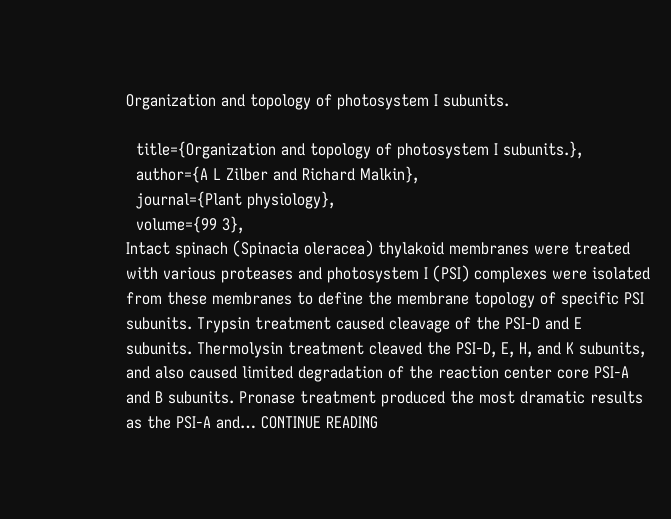Organization and topology of photosystem I subunits.

  title={Organization and topology of photosystem I subunits.},
  author={A L Zilber and Richard Malkin},
  journal={Plant physiology},
  volume={99 3},
Intact spinach (Spinacia oleracea) thylakoid membranes were treated with various proteases and photosystem I (PSI) complexes were isolated from these membranes to define the membrane topology of specific PSI subunits. Trypsin treatment caused cleavage of the PSI-D and E subunits. Thermolysin treatment cleaved the PSI-D, E, H, and K subunits, and also caused limited degradation of the reaction center core PSI-A and B subunits. Pronase treatment produced the most dramatic results as the PSI-A and… CONTINUE READING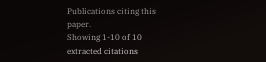Publications citing this paper.
Showing 1-10 of 10 extracted citations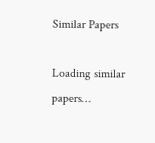Similar Papers

Loading similar papers…